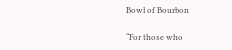Bowl of Bourbon

“For those who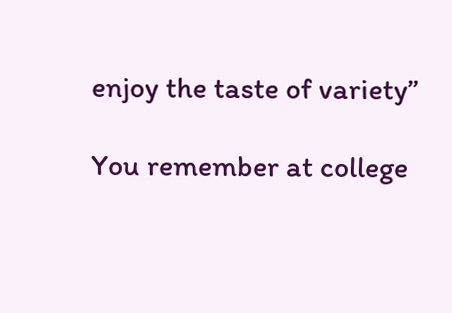enjoy the taste of variety”

You remember at college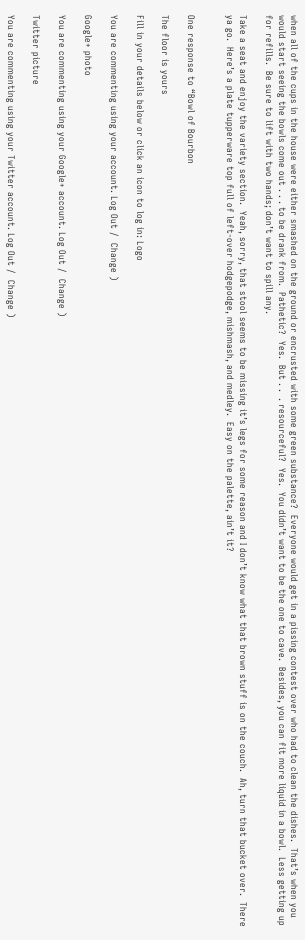when all of the cups in the house were either smashed on the ground or encrusted with some green substance?  Everyone would get in a pissing contest over who had to clean the dishes.  That’s when you would start seeing the bowls come out . . . to be drank from.  Pathetic?  Yes.  But . .  . resourceful?  Yes.  You didn’t want to be the one to cave.  Besides, you can fit more liquid in a bowl.  Less getting up for refills.  Be sure to lift with two hands; don’t want to spill any.

Take a seat and enjoy the variety section.  Yeah, sorry, that stool seems to be missing it’s legs for some reason and I don’t know what that brown stuff is on the couch.  Ah, turn that bucket over.  There ya go.  Here’s a plate tupperware top full of left-over hodgepodge, mishmash, and medley.  Easy on the palette, ain’t it?


One response to “Bowl of Bourbon

The floor is yours

Fill in your details below or click an icon to log in: Logo

You are commenting using your account. Log Out /  Change )

Google+ photo

You are commenting using your Google+ account. Log Out /  Change )

Twitter picture

You are commenting using your Twitter account. Log Out /  Change )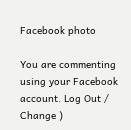Facebook photo

You are commenting using your Facebook account. Log Out /  Change )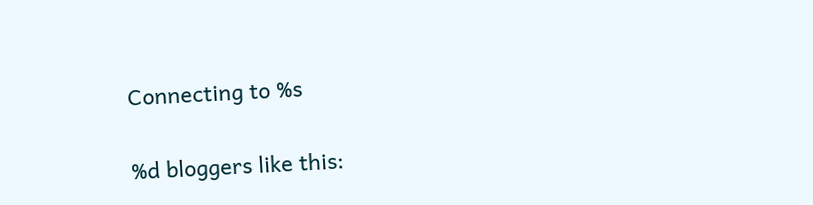Connecting to %s

%d bloggers like this: